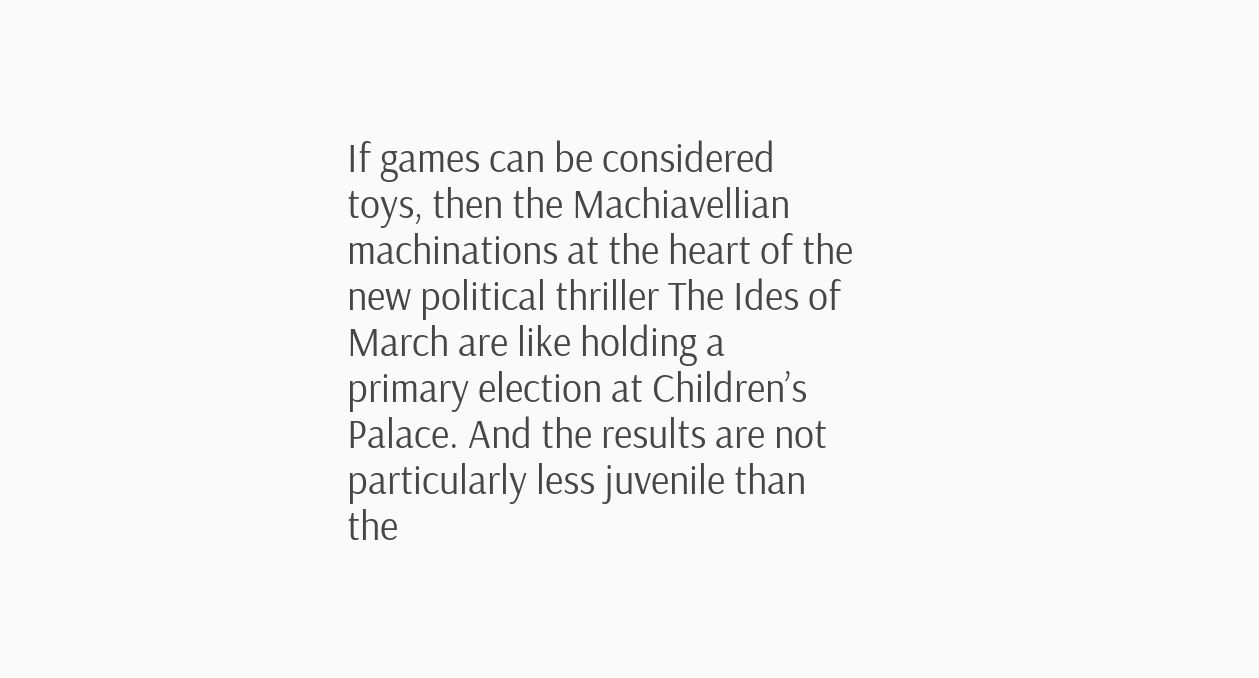If games can be considered toys, then the Machiavellian machinations at the heart of the new political thriller The Ides of March are like holding a primary election at Children’s Palace. And the results are not particularly less juvenile than the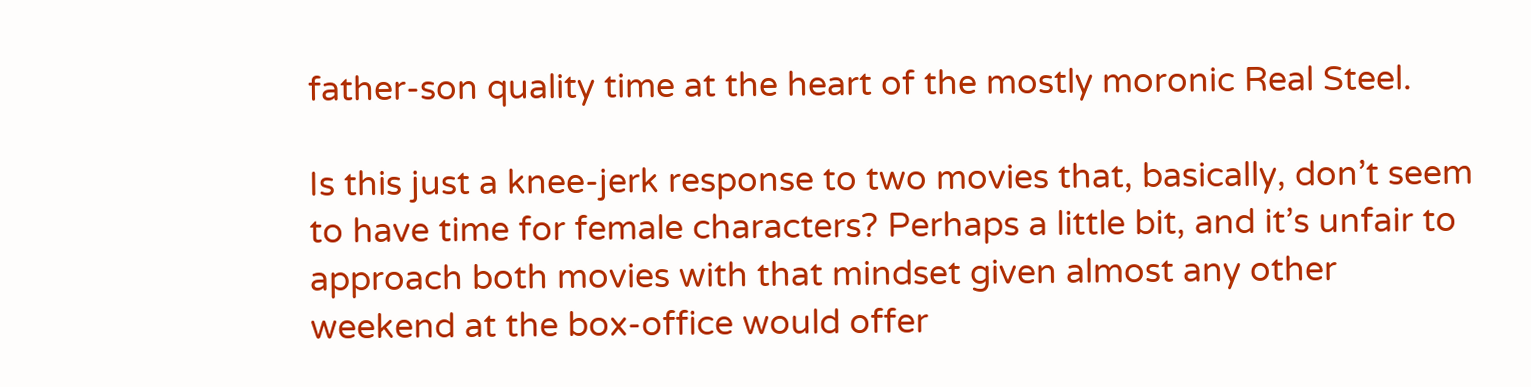father-son quality time at the heart of the mostly moronic Real Steel.

Is this just a knee-jerk response to two movies that, basically, don’t seem to have time for female characters? Perhaps a little bit, and it’s unfair to approach both movies with that mindset given almost any other weekend at the box-office would offer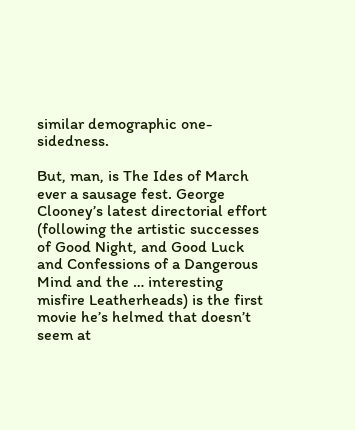similar demographic one-sidedness.

But, man, is The Ides of March ever a sausage fest. George Clooney’s latest directorial effort (following the artistic successes of Good Night, and Good Luck and Confessions of a Dangerous Mind and the … interesting misfire Leatherheads) is the first movie he’s helmed that doesn’t seem at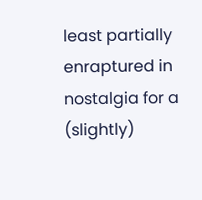least partially enraptured in nostalgia for a (slightly)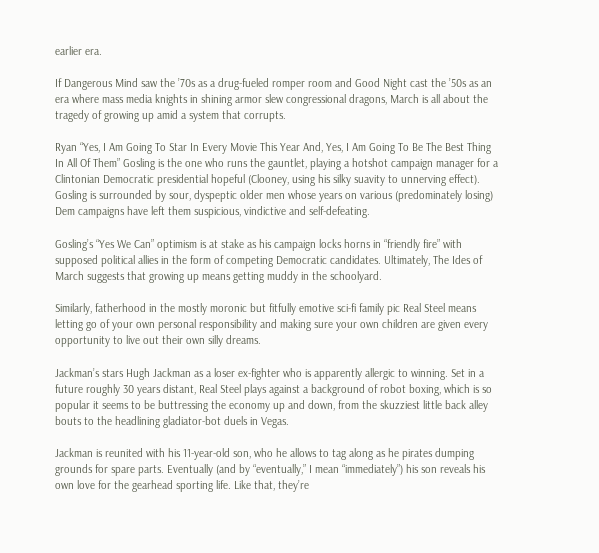earlier era.

If Dangerous Mind saw the ’70s as a drug-fueled romper room and Good Night cast the ’50s as an era where mass media knights in shining armor slew congressional dragons, March is all about the tragedy of growing up amid a system that corrupts.

Ryan “Yes, I Am Going To Star In Every Movie This Year And, Yes, I Am Going To Be The Best Thing In All Of Them” Gosling is the one who runs the gauntlet, playing a hotshot campaign manager for a Clintonian Democratic presidential hopeful (Clooney, using his silky suavity to unnerving effect). Gosling is surrounded by sour, dyspeptic older men whose years on various (predominately losing) Dem campaigns have left them suspicious, vindictive and self-defeating.

Gosling’s “Yes We Can” optimism is at stake as his campaign locks horns in “friendly fire” with supposed political allies in the form of competing Democratic candidates. Ultimately, The Ides of March suggests that growing up means getting muddy in the schoolyard.

Similarly, fatherhood in the mostly moronic but fitfully emotive sci-fi family pic Real Steel means letting go of your own personal responsibility and making sure your own children are given every opportunity to live out their own silly dreams.

Jackman’s stars Hugh Jackman as a loser ex-fighter who is apparently allergic to winning. Set in a future roughly 30 years distant, Real Steel plays against a background of robot boxing, which is so popular it seems to be buttressing the economy up and down, from the skuzziest little back alley bouts to the headlining gladiator-bot duels in Vegas.

Jackman is reunited with his 11-year-old son, who he allows to tag along as he pirates dumping grounds for spare parts. Eventually (and by “eventually,” I mean “immediately”) his son reveals his own love for the gearhead sporting life. Like that, they’re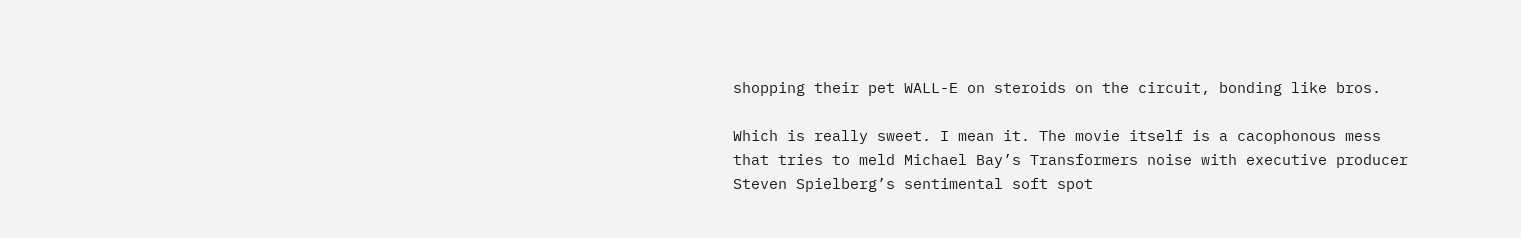shopping their pet WALL-E on steroids on the circuit, bonding like bros.

Which is really sweet. I mean it. The movie itself is a cacophonous mess that tries to meld Michael Bay’s Transformers noise with executive producer Steven Spielberg’s sentimental soft spot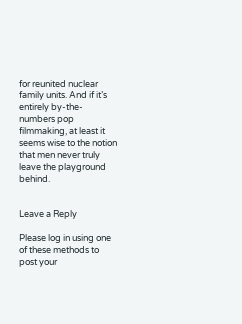for reunited nuclear family units. And if it’s entirely by-the-numbers pop filmmaking, at least it seems wise to the notion that men never truly leave the playground behind.


Leave a Reply

Please log in using one of these methods to post your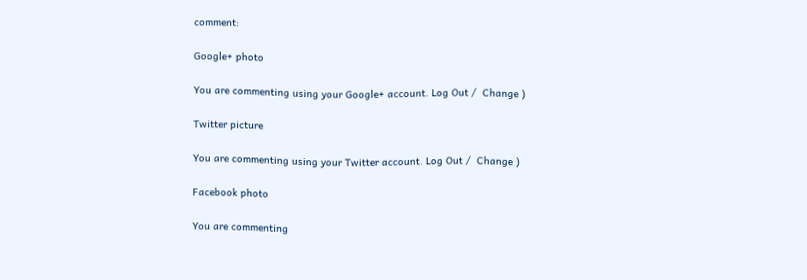comment:

Google+ photo

You are commenting using your Google+ account. Log Out /  Change )

Twitter picture

You are commenting using your Twitter account. Log Out /  Change )

Facebook photo

You are commenting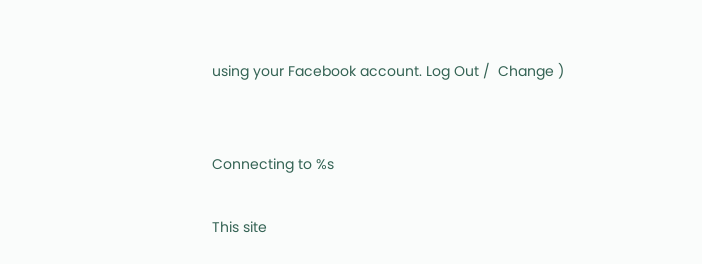using your Facebook account. Log Out /  Change )


Connecting to %s

This site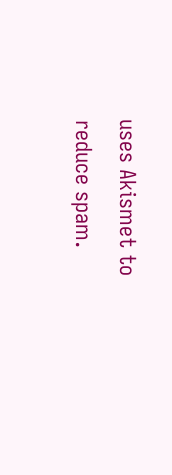uses Akismet to reduce spam.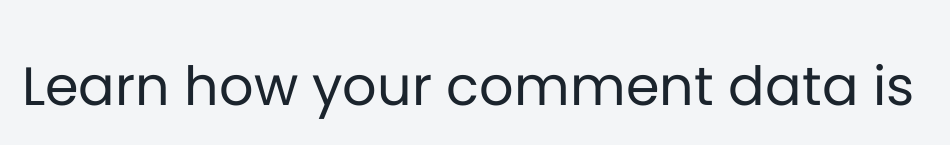Learn how your comment data is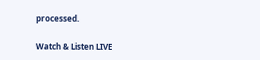processed.

Watch & Listen LIVE